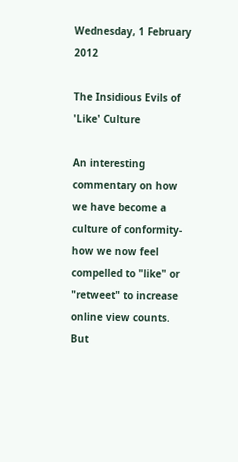Wednesday, 1 February 2012

The Insidious Evils of 'Like' Culture

An interesting commentary on how we have become a culture of conformity- how we now feel compelled to "like" or "retweet" to increase online view counts. But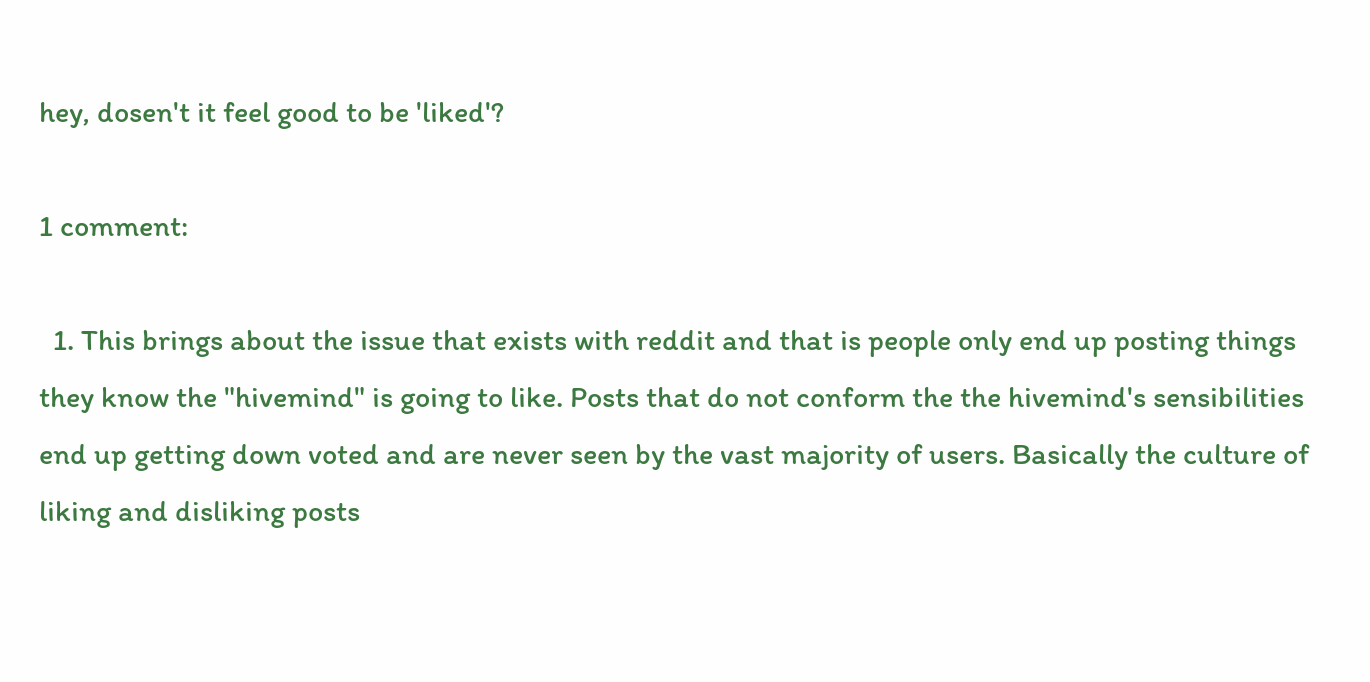hey, dosen't it feel good to be 'liked'?

1 comment:

  1. This brings about the issue that exists with reddit and that is people only end up posting things they know the "hivemind" is going to like. Posts that do not conform the the hivemind's sensibilities end up getting down voted and are never seen by the vast majority of users. Basically the culture of liking and disliking posts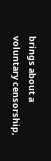brings about a voluntary censorship,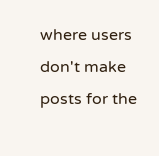where users don't make posts for the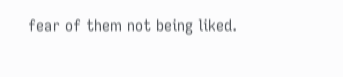fear of them not being liked.